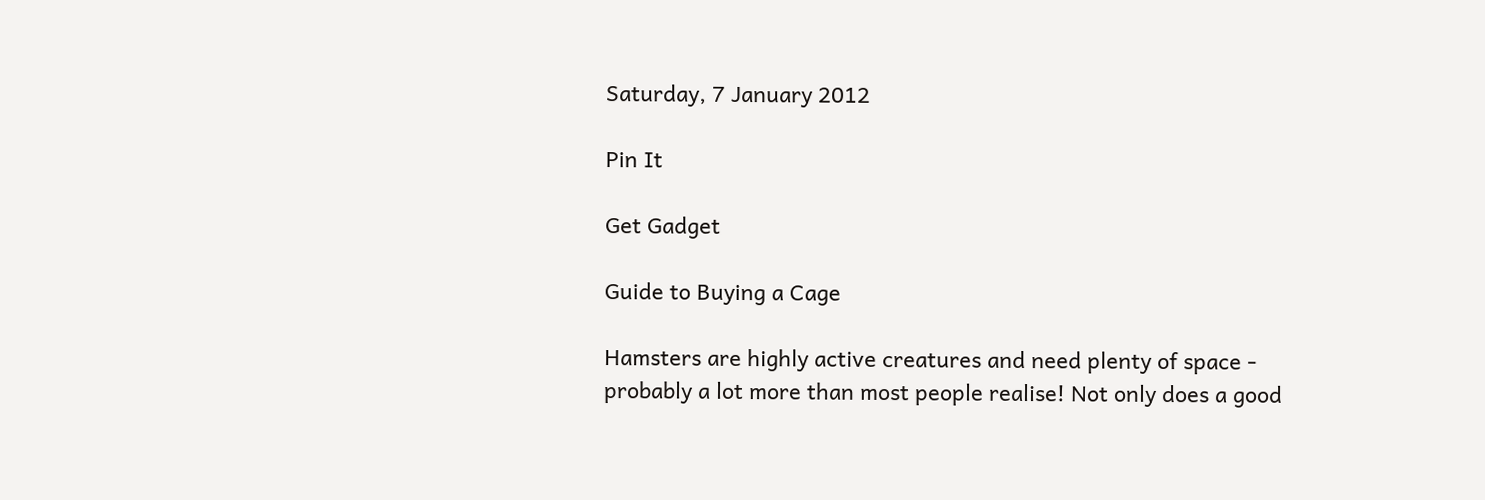Saturday, 7 January 2012

Pin It

Get Gadget

Guide to Buying a Cage

Hamsters are highly active creatures and need plenty of space - probably a lot more than most people realise! Not only does a good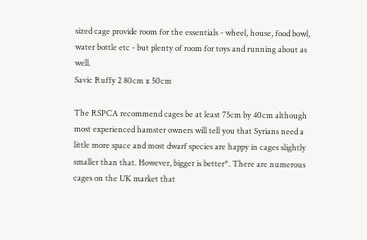sized cage provide room for the essentials - wheel, house, food bowl, water bottle etc - but plenty of room for toys and running about as well.
Savic Ruffy 2 80cm x 50cm

The RSPCA recommend cages be at least 75cm by 40cm although most experienced hamster owners will tell you that Syrians need a little more space and most dwarf species are happy in cages slightly smaller than that. However, bigger is better*. There are numerous cages on the UK market that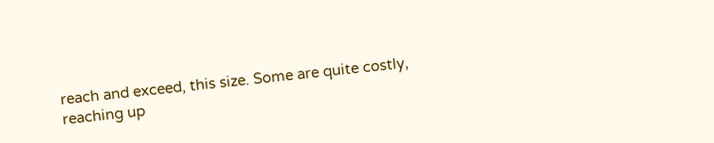reach and exceed, this size. Some are quite costly, reaching up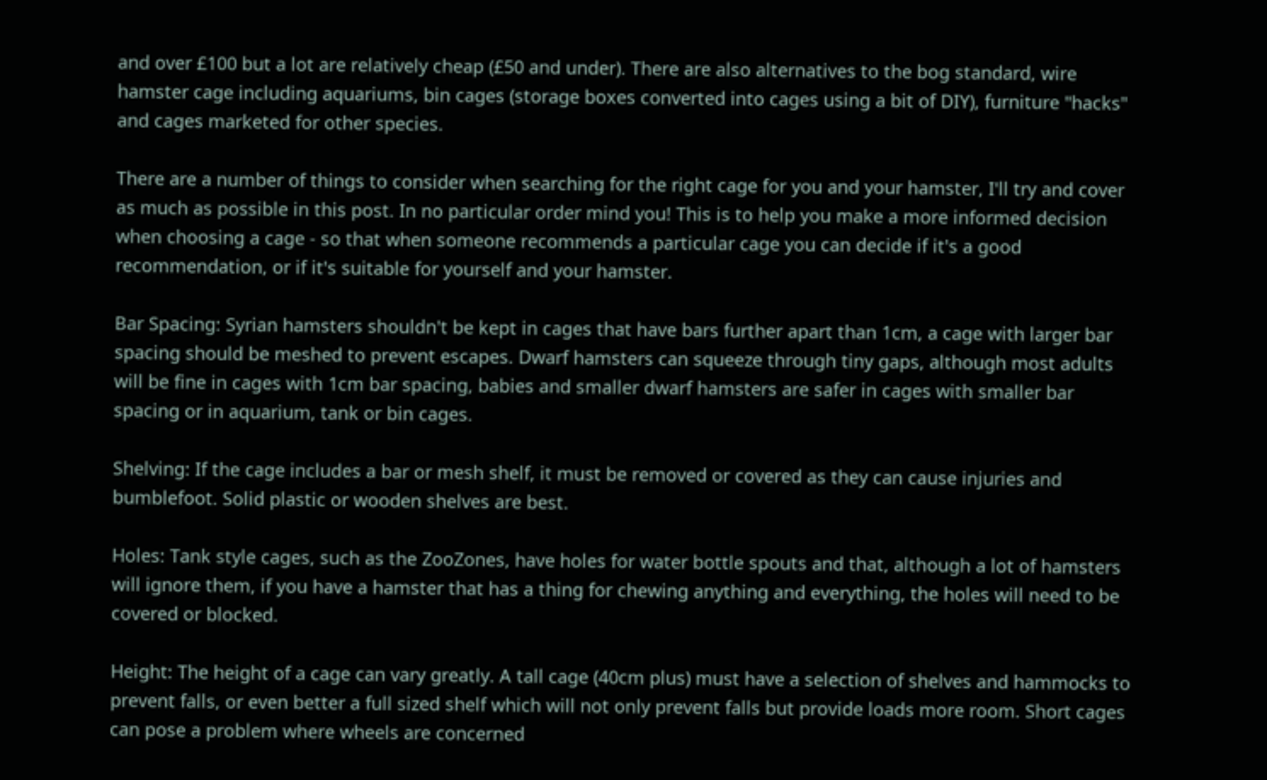and over £100 but a lot are relatively cheap (£50 and under). There are also alternatives to the bog standard, wire hamster cage including aquariums, bin cages (storage boxes converted into cages using a bit of DIY), furniture "hacks" and cages marketed for other species.

There are a number of things to consider when searching for the right cage for you and your hamster, I'll try and cover as much as possible in this post. In no particular order mind you! This is to help you make a more informed decision when choosing a cage - so that when someone recommends a particular cage you can decide if it's a good recommendation, or if it's suitable for yourself and your hamster.

Bar Spacing: Syrian hamsters shouldn't be kept in cages that have bars further apart than 1cm, a cage with larger bar spacing should be meshed to prevent escapes. Dwarf hamsters can squeeze through tiny gaps, although most adults will be fine in cages with 1cm bar spacing, babies and smaller dwarf hamsters are safer in cages with smaller bar spacing or in aquarium, tank or bin cages.

Shelving: If the cage includes a bar or mesh shelf, it must be removed or covered as they can cause injuries and bumblefoot. Solid plastic or wooden shelves are best.

Holes: Tank style cages, such as the ZooZones, have holes for water bottle spouts and that, although a lot of hamsters will ignore them, if you have a hamster that has a thing for chewing anything and everything, the holes will need to be covered or blocked.

Height: The height of a cage can vary greatly. A tall cage (40cm plus) must have a selection of shelves and hammocks to prevent falls, or even better a full sized shelf which will not only prevent falls but provide loads more room. Short cages can pose a problem where wheels are concerned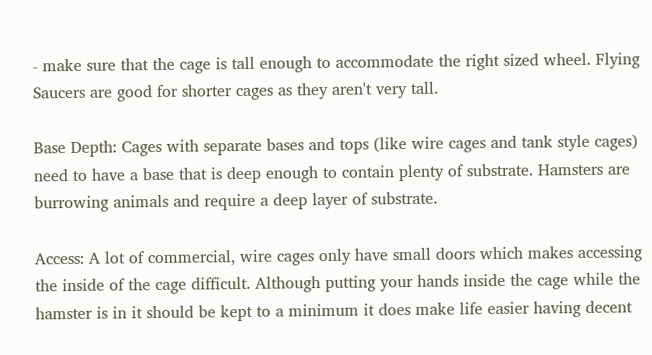- make sure that the cage is tall enough to accommodate the right sized wheel. Flying Saucers are good for shorter cages as they aren't very tall.

Base Depth: Cages with separate bases and tops (like wire cages and tank style cages) need to have a base that is deep enough to contain plenty of substrate. Hamsters are burrowing animals and require a deep layer of substrate.

Access: A lot of commercial, wire cages only have small doors which makes accessing the inside of the cage difficult. Although putting your hands inside the cage while the hamster is in it should be kept to a minimum it does make life easier having decent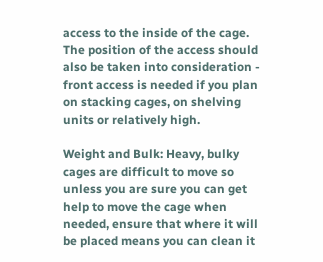access to the inside of the cage. The position of the access should also be taken into consideration - front access is needed if you plan on stacking cages, on shelving units or relatively high.

Weight and Bulk: Heavy, bulky cages are difficult to move so unless you are sure you can get help to move the cage when needed, ensure that where it will be placed means you can clean it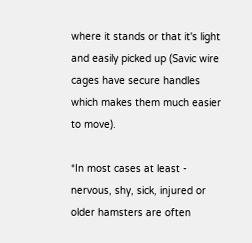where it stands or that it's light and easily picked up (Savic wire cages have secure handles which makes them much easier to move).

*In most cases at least - nervous, shy, sick, injured or older hamsters are often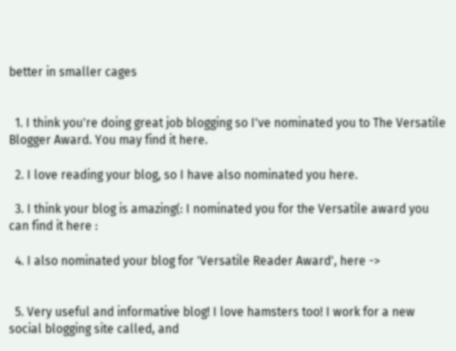better in smaller cages


  1. I think you're doing great job blogging so I've nominated you to The Versatile Blogger Award. You may find it here.

  2. I love reading your blog, so I have also nominated you here.

  3. I think your blog is amazing(: I nominated you for the Versatile award you can find it here :

  4. I also nominated your blog for 'Versatile Reader Award', here ->


  5. Very useful and informative blog! I love hamsters too! I work for a new social blogging site called, and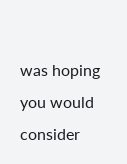was hoping you would consider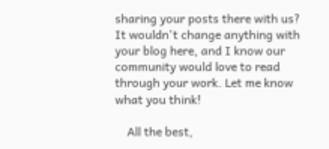sharing your posts there with us? It wouldn't change anything with your blog here, and I know our community would love to read through your work. Let me know what you think!

    All the best,